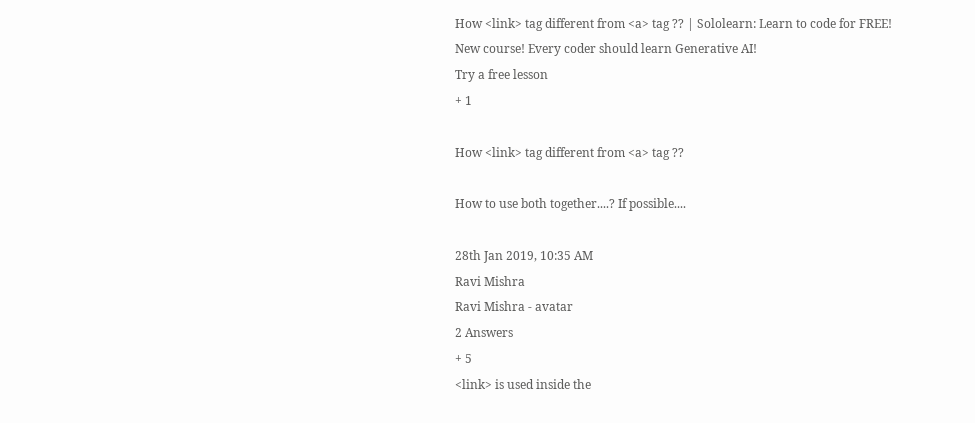How <link> tag different from <a> tag ?? | Sololearn: Learn to code for FREE!
New course! Every coder should learn Generative AI!
Try a free lesson
+ 1

How <link> tag different from <a> tag ??

How to use both together....? If possible....

28th Jan 2019, 10:35 AM
Ravi Mishra
Ravi Mishra - avatar
2 Answers
+ 5
<link> is used inside the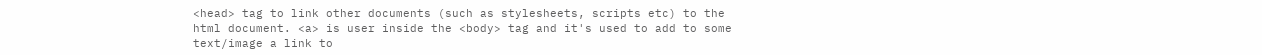<head> tag to link other documents (such as stylesheets, scripts etc) to the html document. <a> is user inside the <body> tag and it's used to add to some text/image a link to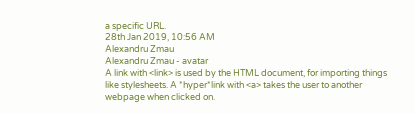a specific URL.
28th Jan 2019, 10:56 AM
Alexandru Zmau
Alexandru Zmau - avatar
A link with <link> is used by the HTML document, for importing things like stylesheets. A *hyper*link with <a> takes the user to another webpage when clicked on.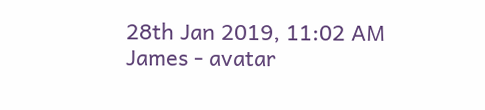28th Jan 2019, 11:02 AM
James - avatar